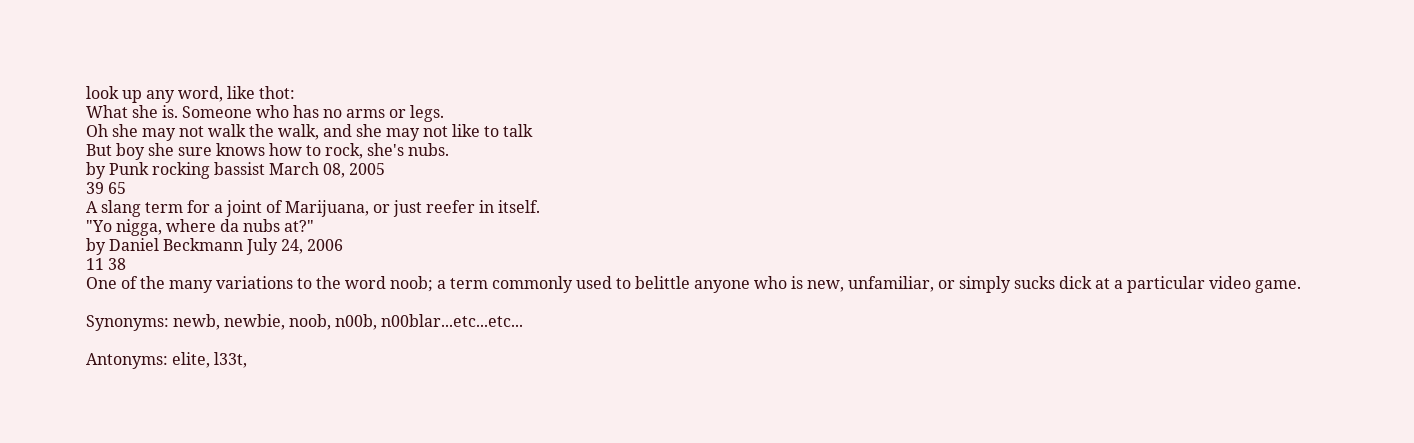look up any word, like thot:
What she is. Someone who has no arms or legs.
Oh she may not walk the walk, and she may not like to talk
But boy she sure knows how to rock, she's nubs.
by Punk rocking bassist March 08, 2005
39 65
A slang term for a joint of Marijuana, or just reefer in itself.
"Yo nigga, where da nubs at?"
by Daniel Beckmann July 24, 2006
11 38
One of the many variations to the word noob; a term commonly used to belittle anyone who is new, unfamiliar, or simply sucks dick at a particular video game.

Synonyms: newb, newbie, noob, n00b, n00blar...etc...etc...

Antonyms: elite, l33t,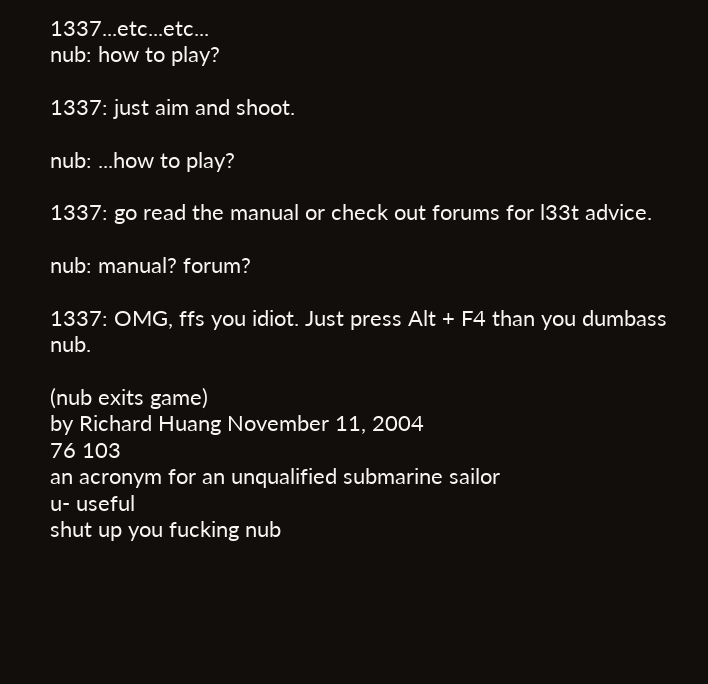1337...etc...etc...
nub: how to play?

1337: just aim and shoot.

nub: ...how to play?

1337: go read the manual or check out forums for l33t advice.

nub: manual? forum?

1337: OMG, ffs you idiot. Just press Alt + F4 than you dumbass nub.

(nub exits game)
by Richard Huang November 11, 2004
76 103
an acronym for an unqualified submarine sailor
u- useful
shut up you fucking nub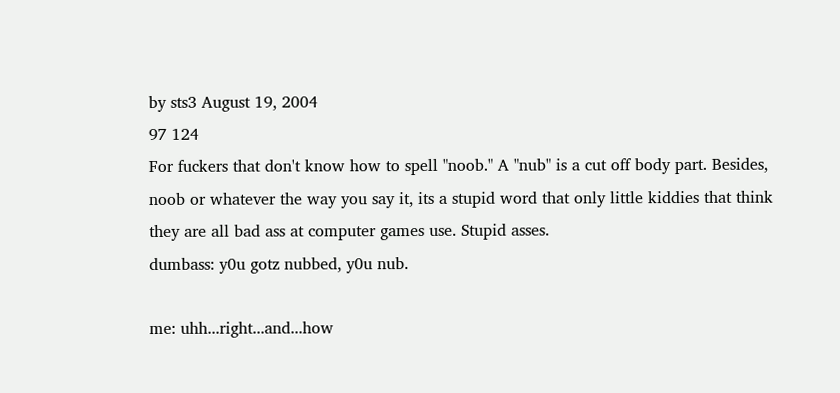by sts3 August 19, 2004
97 124
For fuckers that don't know how to spell "noob." A "nub" is a cut off body part. Besides, noob or whatever the way you say it, its a stupid word that only little kiddies that think they are all bad ass at computer games use. Stupid asses.
dumbass: y0u gotz nubbed, y0u nub.

me: uhh...right...and...how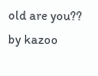old are you??
by kazoo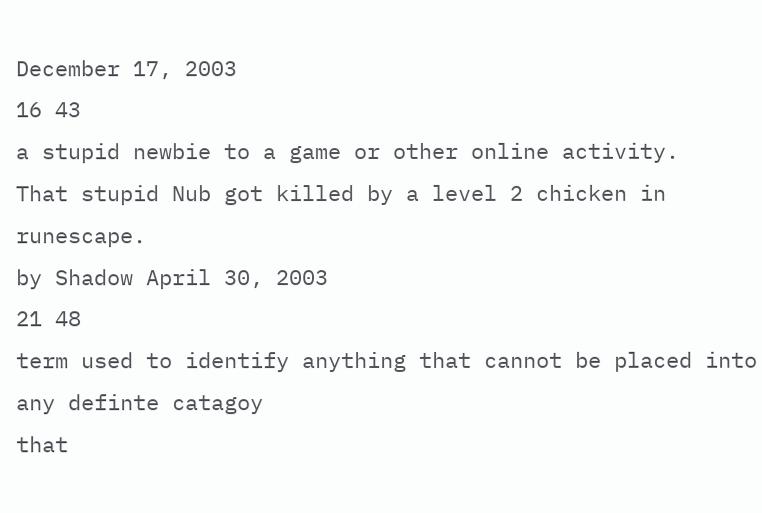December 17, 2003
16 43
a stupid newbie to a game or other online activity.
That stupid Nub got killed by a level 2 chicken in runescape.
by Shadow April 30, 2003
21 48
term used to identify anything that cannot be placed into any definte catagoy
that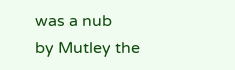was a nub
by Mutley the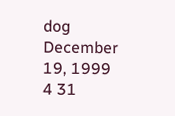dog December 19, 1999
4 31